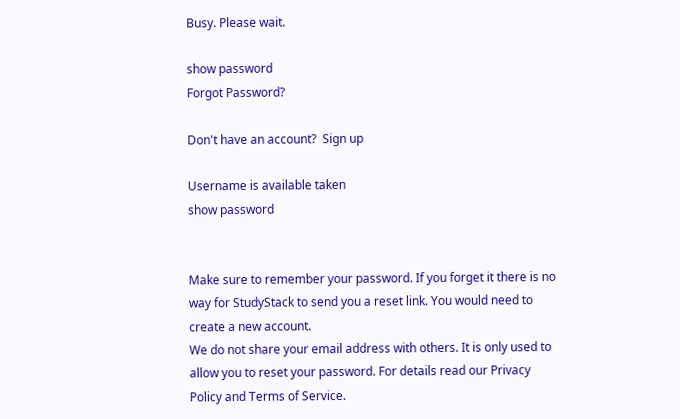Busy. Please wait.

show password
Forgot Password?

Don't have an account?  Sign up

Username is available taken
show password


Make sure to remember your password. If you forget it there is no way for StudyStack to send you a reset link. You would need to create a new account.
We do not share your email address with others. It is only used to allow you to reset your password. For details read our Privacy Policy and Terms of Service.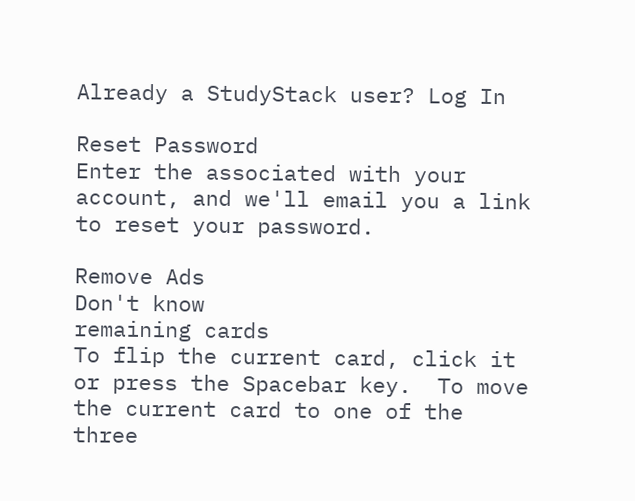Already a StudyStack user? Log In

Reset Password
Enter the associated with your account, and we'll email you a link to reset your password.

Remove Ads
Don't know
remaining cards
To flip the current card, click it or press the Spacebar key.  To move the current card to one of the three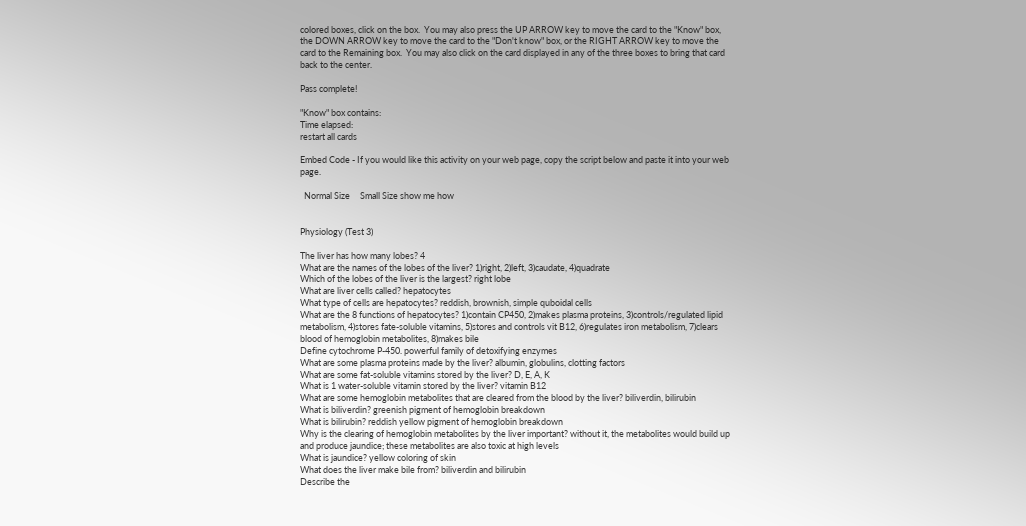colored boxes, click on the box.  You may also press the UP ARROW key to move the card to the "Know" box, the DOWN ARROW key to move the card to the "Don't know" box, or the RIGHT ARROW key to move the card to the Remaining box.  You may also click on the card displayed in any of the three boxes to bring that card back to the center.

Pass complete!

"Know" box contains:
Time elapsed:
restart all cards

Embed Code - If you would like this activity on your web page, copy the script below and paste it into your web page.

  Normal Size     Small Size show me how


Physiology (Test 3)

The liver has how many lobes? 4
What are the names of the lobes of the liver? 1)right, 2)left, 3)caudate, 4)quadrate
Which of the lobes of the liver is the largest? right lobe
What are liver cells called? hepatocytes
What type of cells are hepatocytes? reddish, brownish, simple quboidal cells
What are the 8 functions of hepatocytes? 1)contain CP450, 2)makes plasma proteins, 3)controls/regulated lipid metabolism, 4)stores fate-soluble vitamins, 5)stores and controls vit B12, 6)regulates iron metabolism, 7)clears blood of hemoglobin metabolites, 8)makes bile
Define cytochrome P-450. powerful family of detoxifying enzymes
What are some plasma proteins made by the liver? albumin, globulins, clotting factors
What are some fat-soluble vitamins stored by the liver? D, E, A, K
What is 1 water-soluble vitamin stored by the liver? vitamin B12
What are some hemoglobin metabolites that are cleared from the blood by the liver? biliverdin, bilirubin
What is biliverdin? greenish pigment of hemoglobin breakdown
What is bilirubin? reddish yellow pigment of hemoglobin breakdown
Why is the clearing of hemoglobin metabolites by the liver important? without it, the metabolites would build up and produce jaundice; these metabolites are also toxic at high levels
What is jaundice? yellow coloring of skin
What does the liver make bile from? biliverdin and bilirubin
Describe the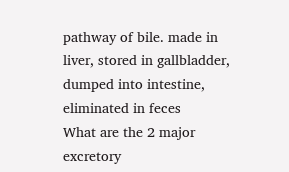pathway of bile. made in liver, stored in gallbladder, dumped into intestine, eliminated in feces
What are the 2 major excretory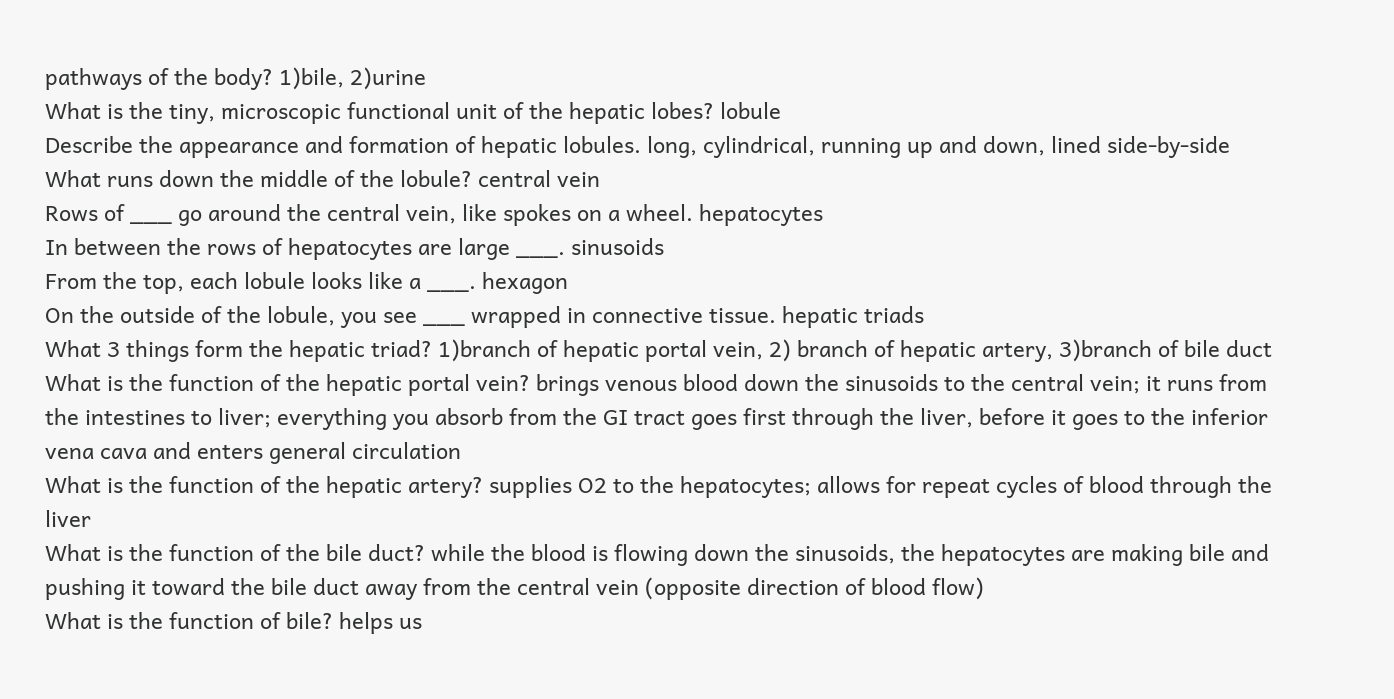pathways of the body? 1)bile, 2)urine
What is the tiny, microscopic functional unit of the hepatic lobes? lobule
Describe the appearance and formation of hepatic lobules. long, cylindrical, running up and down, lined side-by-side
What runs down the middle of the lobule? central vein
Rows of ___ go around the central vein, like spokes on a wheel. hepatocytes
In between the rows of hepatocytes are large ___. sinusoids
From the top, each lobule looks like a ___. hexagon
On the outside of the lobule, you see ___ wrapped in connective tissue. hepatic triads
What 3 things form the hepatic triad? 1)branch of hepatic portal vein, 2) branch of hepatic artery, 3)branch of bile duct
What is the function of the hepatic portal vein? brings venous blood down the sinusoids to the central vein; it runs from the intestines to liver; everything you absorb from the GI tract goes first through the liver, before it goes to the inferior vena cava and enters general circulation
What is the function of the hepatic artery? supplies O2 to the hepatocytes; allows for repeat cycles of blood through the liver
What is the function of the bile duct? while the blood is flowing down the sinusoids, the hepatocytes are making bile and pushing it toward the bile duct away from the central vein (opposite direction of blood flow)
What is the function of bile? helps us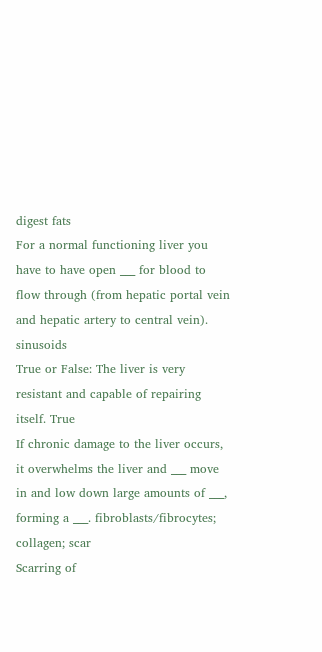digest fats
For a normal functioning liver you have to have open ___ for blood to flow through (from hepatic portal vein and hepatic artery to central vein). sinusoids
True or False: The liver is very resistant and capable of repairing itself. True
If chronic damage to the liver occurs, it overwhelms the liver and ___ move in and low down large amounts of ___, forming a ___. fibroblasts/fibrocytes; collagen; scar
Scarring of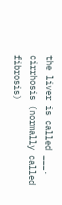the liver is called ___. cirrhosis (normally called fibrosis)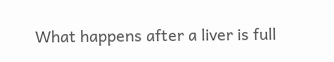What happens after a liver is full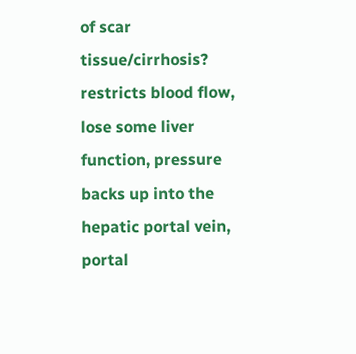of scar tissue/cirrhosis? restricts blood flow, lose some liver function, pressure backs up into the hepatic portal vein, portal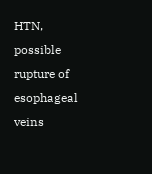HTN, possible rupture of esophageal veins